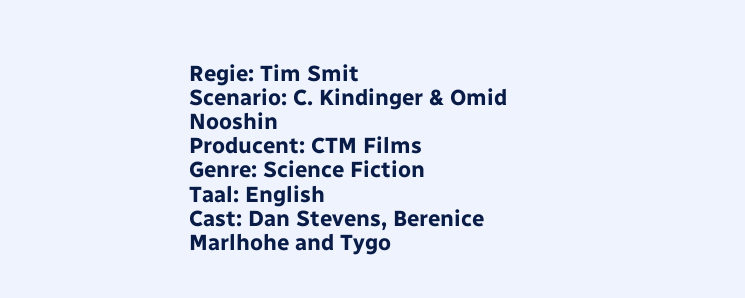Regie: Tim Smit
Scenario: C. Kindinger & Omid Nooshin
Producent: CTM Films
Genre: Science Fiction
Taal: English
Cast: Dan Stevens, Berenice Marlhohe and Tygo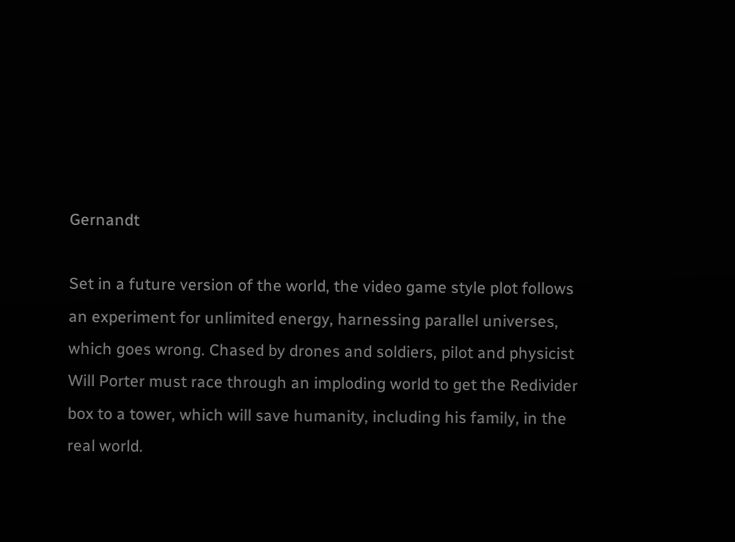Gernandt

Set in a future version of the world, the video game style plot follows an experiment for unlimited energy, harnessing parallel universes, which goes wrong. Chased by drones and soldiers, pilot and physicist Will Porter must race through an imploding world to get the Redivider box to a tower, which will save humanity, including his family, in the real world.